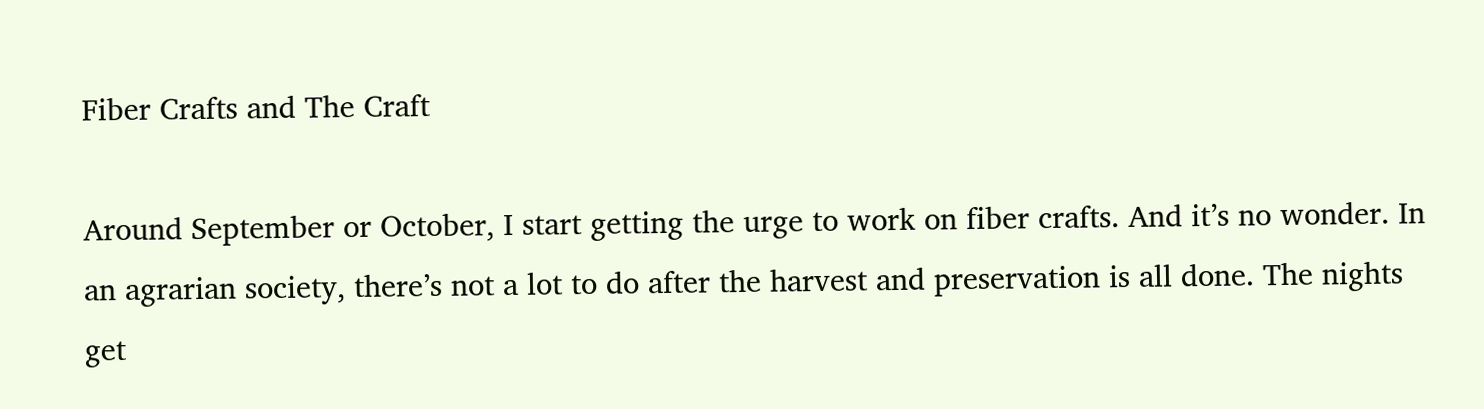Fiber Crafts and The Craft

Around September or October, I start getting the urge to work on fiber crafts. And it’s no wonder. In an agrarian society, there’s not a lot to do after the harvest and preservation is all done. The nights get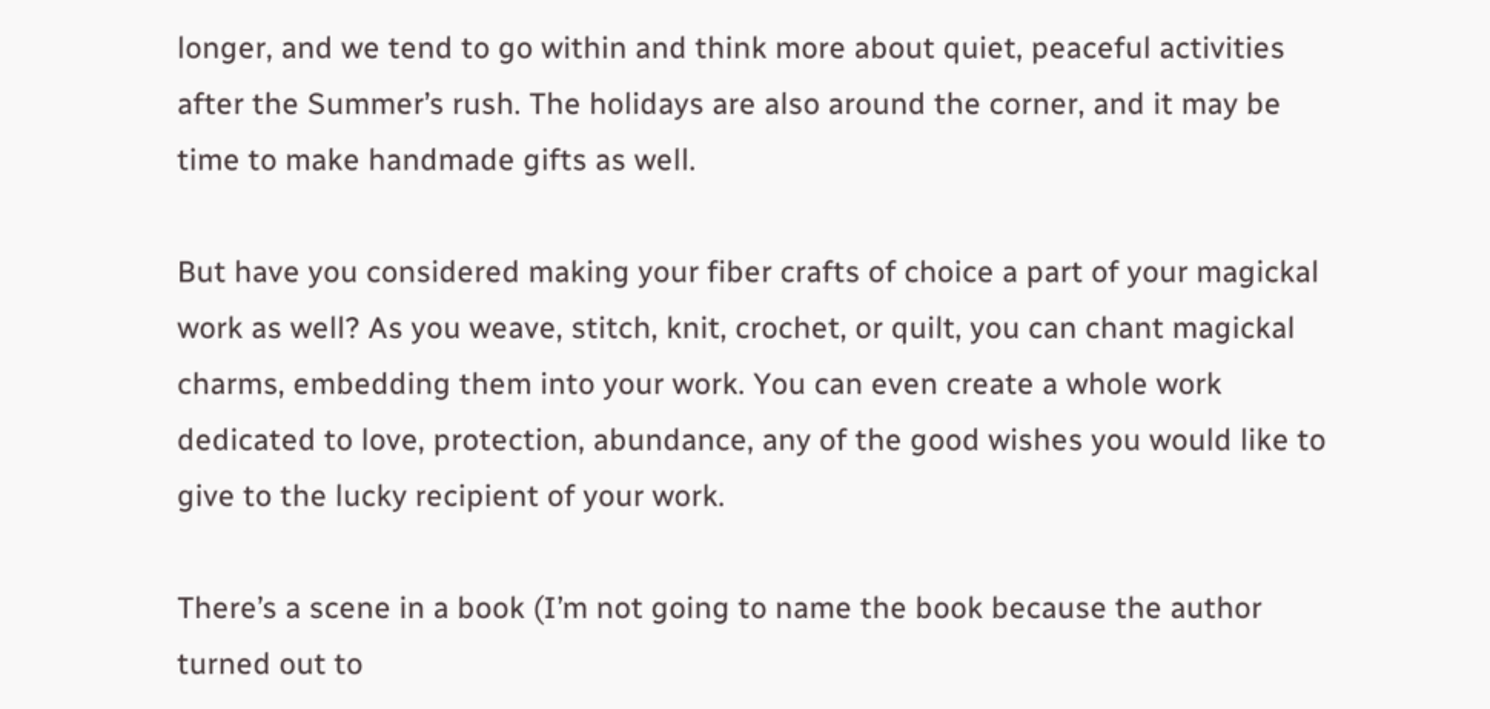longer, and we tend to go within and think more about quiet, peaceful activities after the Summer’s rush. The holidays are also around the corner, and it may be time to make handmade gifts as well.

But have you considered making your fiber crafts of choice a part of your magickal work as well? As you weave, stitch, knit, crochet, or quilt, you can chant magickal charms, embedding them into your work. You can even create a whole work dedicated to love, protection, abundance, any of the good wishes you would like to give to the lucky recipient of your work.

There’s a scene in a book (I’m not going to name the book because the author turned out to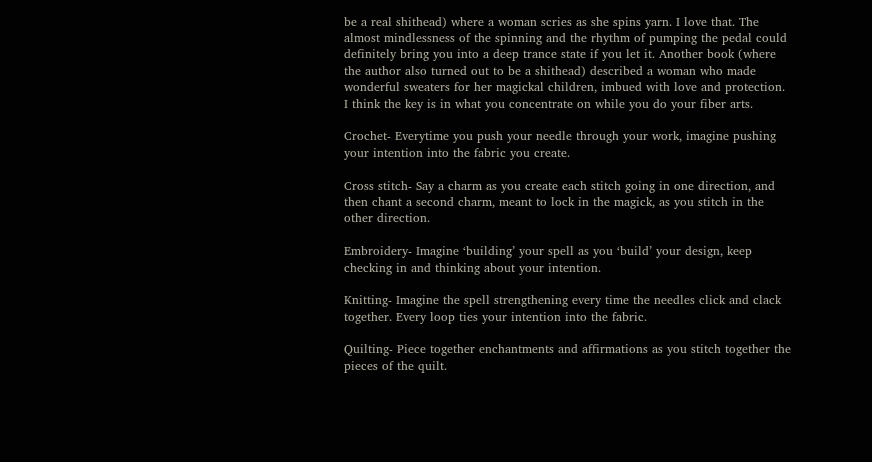be a real shithead) where a woman scries as she spins yarn. I love that. The almost mindlessness of the spinning and the rhythm of pumping the pedal could definitely bring you into a deep trance state if you let it. Another book (where the author also turned out to be a shithead) described a woman who made wonderful sweaters for her magickal children, imbued with love and protection. I think the key is in what you concentrate on while you do your fiber arts.

Crochet- Everytime you push your needle through your work, imagine pushing your intention into the fabric you create.

Cross stitch- Say a charm as you create each stitch going in one direction, and then chant a second charm, meant to lock in the magick, as you stitch in the other direction.

Embroidery- Imagine ‘building’ your spell as you ‘build’ your design, keep checking in and thinking about your intention.

Knitting- Imagine the spell strengthening every time the needles click and clack together. Every loop ties your intention into the fabric.

Quilting- Piece together enchantments and affirmations as you stitch together the pieces of the quilt.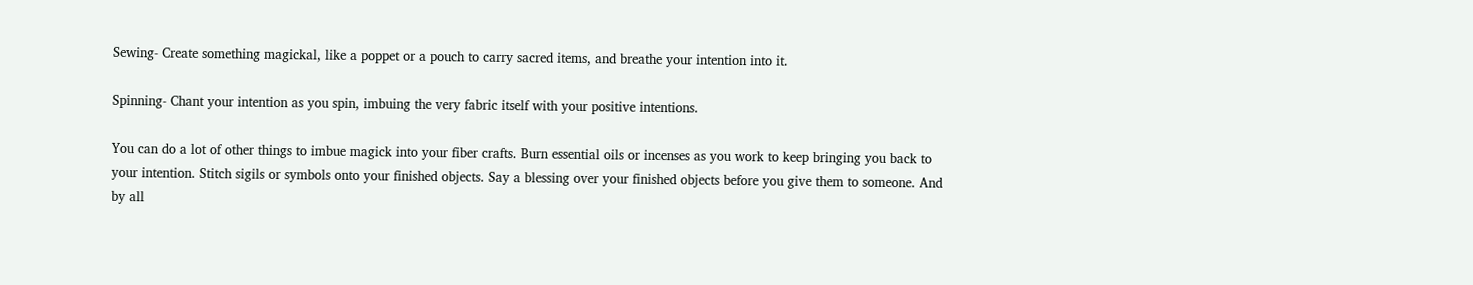Sewing- Create something magickal, like a poppet or a pouch to carry sacred items, and breathe your intention into it.

Spinning- Chant your intention as you spin, imbuing the very fabric itself with your positive intentions.

You can do a lot of other things to imbue magick into your fiber crafts. Burn essential oils or incenses as you work to keep bringing you back to your intention. Stitch sigils or symbols onto your finished objects. Say a blessing over your finished objects before you give them to someone. And by all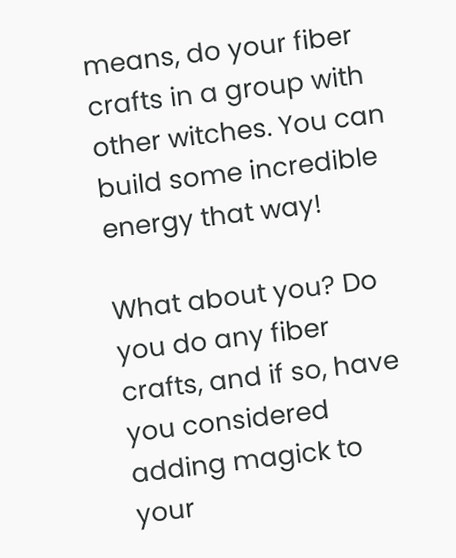means, do your fiber crafts in a group with other witches. You can build some incredible energy that way!

What about you? Do you do any fiber crafts, and if so, have you considered adding magick to your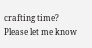crafting time? Please let me know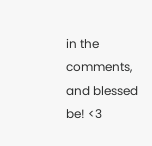in the comments, and blessed be! <3